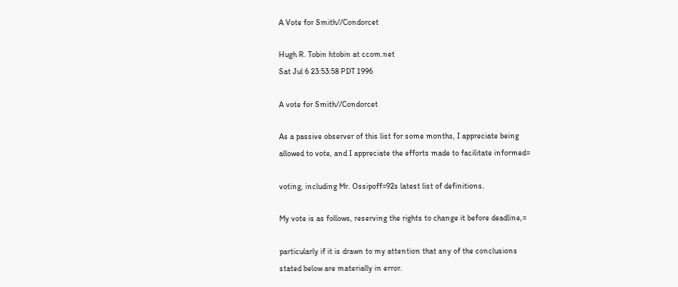A Vote for Smith//Condorcet

Hugh R. Tobin htobin at ccom.net
Sat Jul 6 23:53:58 PDT 1996

A vote for Smith//Condorcet

As a passive observer of this list for some months, I appreciate being
allowed to vote, and I appreciate the efforts made to facilitate informed=

voting, including Mr. Ossipoff=92s latest list of definitions.

My vote is as follows, reserving the rights to change it before deadline,=

particularly if it is drawn to my attention that any of the conclusions
stated below are materially in error.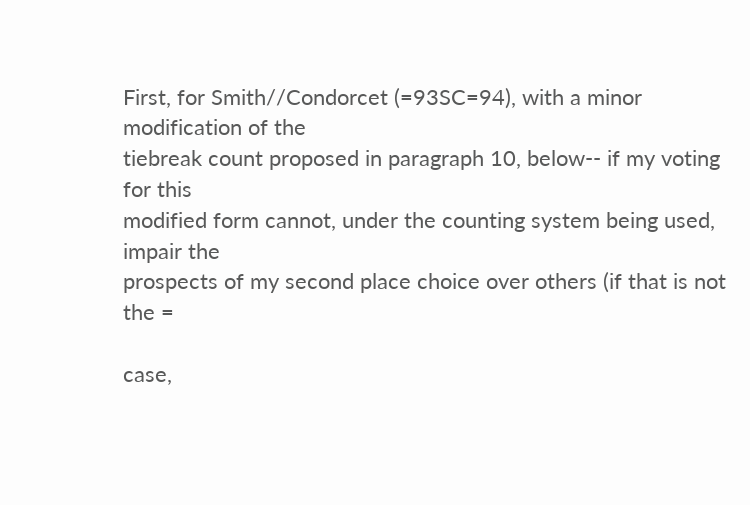First, for Smith//Condorcet (=93SC=94), with a minor modification of the
tiebreak count proposed in paragraph 10, below-- if my voting for this
modified form cannot, under the counting system being used, impair the
prospects of my second place choice over others (if that is not the =

case,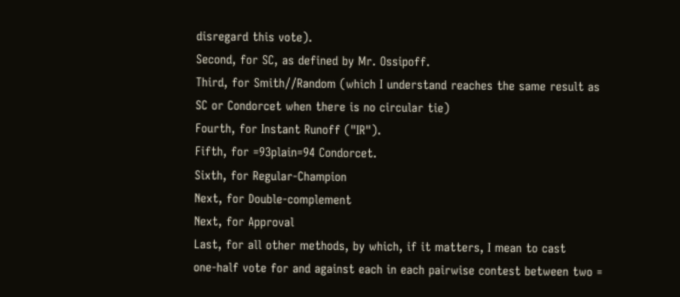disregard this vote).
Second, for SC, as defined by Mr. Ossipoff.
Third, for Smith//Random (which I understand reaches the same result as
SC or Condorcet when there is no circular tie)
Fourth, for Instant Runoff ("IR").
Fifth, for =93plain=94 Condorcet.
Sixth, for Regular-Champion
Next, for Double-complement
Next, for Approval
Last, for all other methods, by which, if it matters, I mean to cast
one-half vote for and against each in each pairwise contest between two =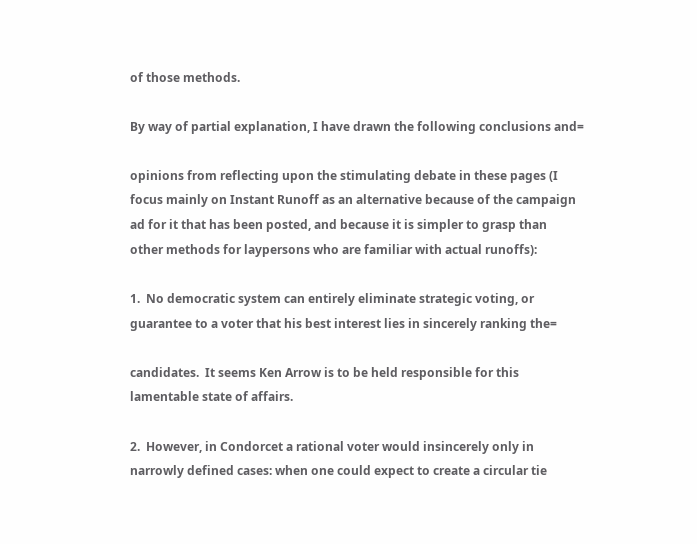of those methods.

By way of partial explanation, I have drawn the following conclusions and=

opinions from reflecting upon the stimulating debate in these pages (I
focus mainly on Instant Runoff as an alternative because of the campaign
ad for it that has been posted, and because it is simpler to grasp than
other methods for laypersons who are familiar with actual runoffs):

1.  No democratic system can entirely eliminate strategic voting, or
guarantee to a voter that his best interest lies in sincerely ranking the=

candidates.  It seems Ken Arrow is to be held responsible for this
lamentable state of affairs.

2.  However, in Condorcet a rational voter would insincerely only in
narrowly defined cases: when one could expect to create a circular tie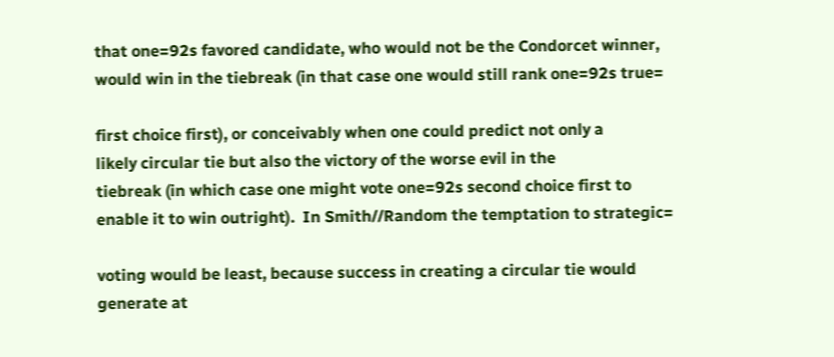that one=92s favored candidate, who would not be the Condorcet winner,
would win in the tiebreak (in that case one would still rank one=92s true=

first choice first), or conceivably when one could predict not only a
likely circular tie but also the victory of the worse evil in the
tiebreak (in which case one might vote one=92s second choice first to
enable it to win outright).  In Smith//Random the temptation to strategic=

voting would be least, because success in creating a circular tie would
generate at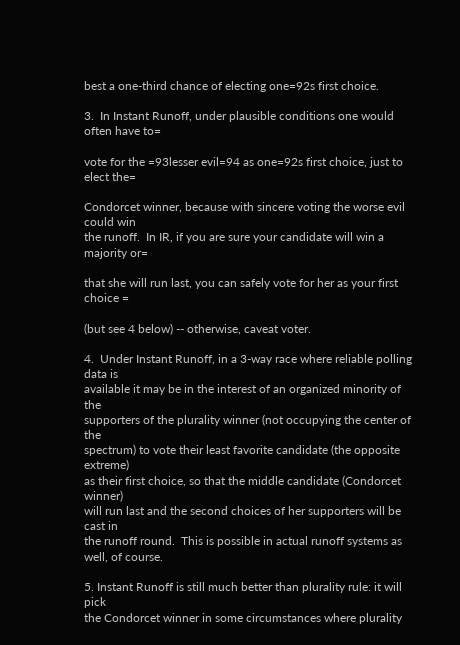best a one-third chance of electing one=92s first choice.

3.  In Instant Runoff, under plausible conditions one would often have to=

vote for the =93lesser evil=94 as one=92s first choice, just to elect the=

Condorcet winner, because with sincere voting the worse evil could win
the runoff.  In IR, if you are sure your candidate will win a majority or=

that she will run last, you can safely vote for her as your first choice =

(but see 4 below) -- otherwise, caveat voter.

4.  Under Instant Runoff, in a 3-way race where reliable polling data is
available it may be in the interest of an organized minority of the
supporters of the plurality winner (not occupying the center of the
spectrum) to vote their least favorite candidate (the opposite extreme)
as their first choice, so that the middle candidate (Condorcet winner)
will run last and the second choices of her supporters will be cast in
the runoff round.  This is possible in actual runoff systems as
well, of course.

5. Instant Runoff is still much better than plurality rule: it will pick
the Condorcet winner in some circumstances where plurality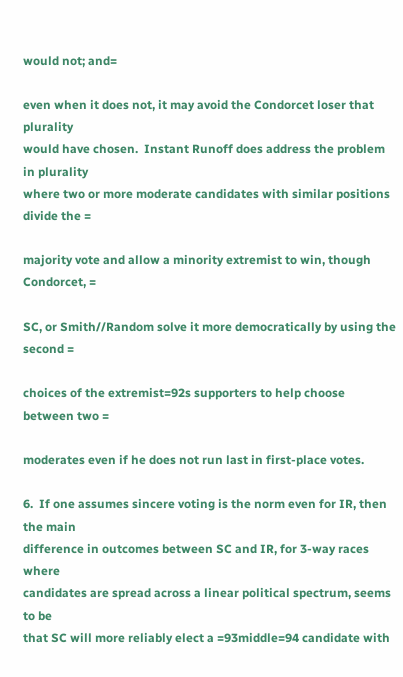would not; and=

even when it does not, it may avoid the Condorcet loser that plurality
would have chosen.  Instant Runoff does address the problem in plurality
where two or more moderate candidates with similar positions divide the =

majority vote and allow a minority extremist to win, though Condorcet, =

SC, or Smith//Random solve it more democratically by using the second =

choices of the extremist=92s supporters to help choose between two =

moderates even if he does not run last in first-place votes.

6.  If one assumes sincere voting is the norm even for IR, then the main
difference in outcomes between SC and IR, for 3-way races where
candidates are spread across a linear political spectrum, seems to be
that SC will more reliably elect a =93middle=94 candidate with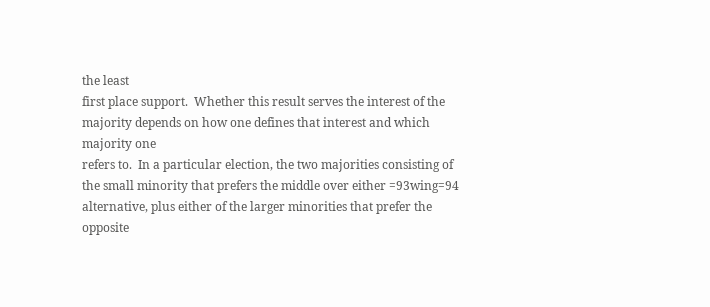the least
first place support.  Whether this result serves the interest of the
majority depends on how one defines that interest and which majority one
refers to.  In a particular election, the two majorities consisting of
the small minority that prefers the middle over either =93wing=94
alternative, plus either of the larger minorities that prefer the
opposite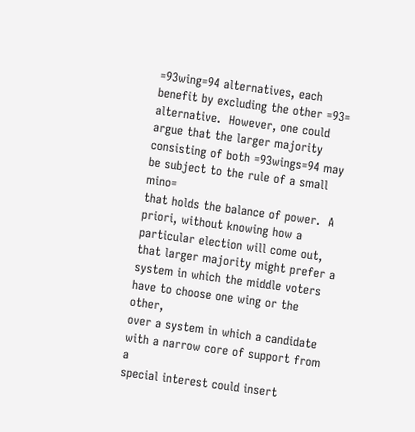=93wing=94 alternatives, each benefit by excluding the other =93=
alternative.  However, one could argue that the larger majority
consisting of both =93wings=94 may be subject to the rule of a small mino=
that holds the balance of power.  A priori, without knowing how a
particular election will come out, that larger majority might prefer a
system in which the middle voters have to choose one wing or the other,
over a system in which a candidate with a narrow core of support from a
special interest could insert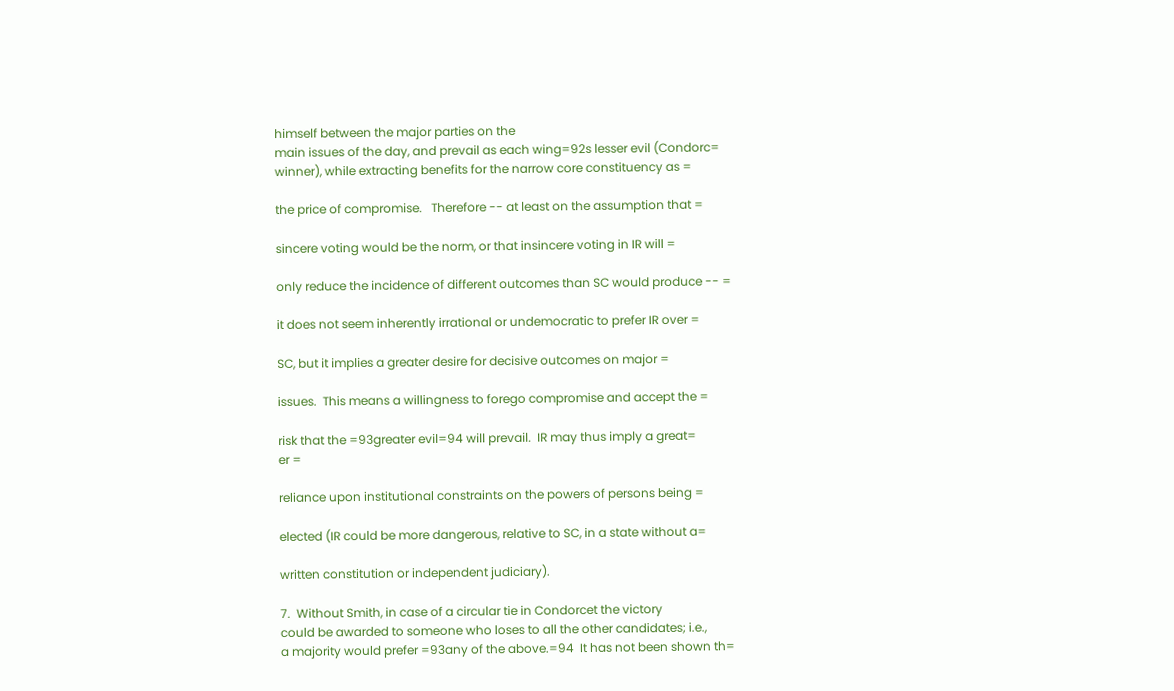himself between the major parties on the
main issues of the day, and prevail as each wing=92s lesser evil (Condorc=
winner), while extracting benefits for the narrow core constituency as =

the price of compromise.   Therefore -- at least on the assumption that =

sincere voting would be the norm, or that insincere voting in IR will =

only reduce the incidence of different outcomes than SC would produce -- =

it does not seem inherently irrational or undemocratic to prefer IR over =

SC, but it implies a greater desire for decisive outcomes on major =

issues.  This means a willingness to forego compromise and accept the =

risk that the =93greater evil=94 will prevail.  IR may thus imply a great=
er =

reliance upon institutional constraints on the powers of persons being =

elected (IR could be more dangerous, relative to SC, in a state without a=

written constitution or independent judiciary).

7.  Without Smith, in case of a circular tie in Condorcet the victory
could be awarded to someone who loses to all the other candidates; i.e.,
a majority would prefer =93any of the above.=94  It has not been shown th=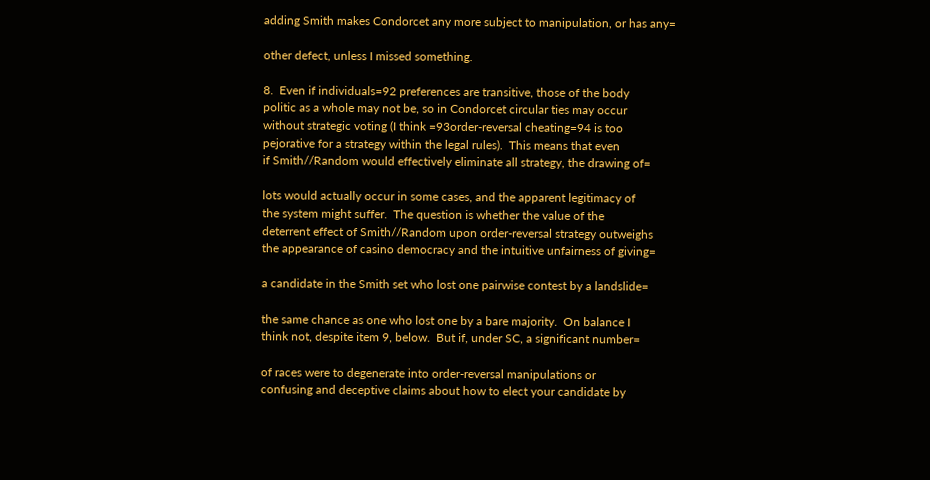adding Smith makes Condorcet any more subject to manipulation, or has any=

other defect, unless I missed something.

8.  Even if individuals=92 preferences are transitive, those of the body
politic as a whole may not be, so in Condorcet circular ties may occur
without strategic voting (I think =93order-reversal cheating=94 is too
pejorative for a strategy within the legal rules).  This means that even
if Smith//Random would effectively eliminate all strategy, the drawing of=

lots would actually occur in some cases, and the apparent legitimacy of
the system might suffer.  The question is whether the value of the
deterrent effect of Smith//Random upon order-reversal strategy outweighs
the appearance of casino democracy and the intuitive unfairness of giving=

a candidate in the Smith set who lost one pairwise contest by a landslide=

the same chance as one who lost one by a bare majority.  On balance I
think not, despite item 9, below.  But if, under SC, a significant number=

of races were to degenerate into order-reversal manipulations or
confusing and deceptive claims about how to elect your candidate by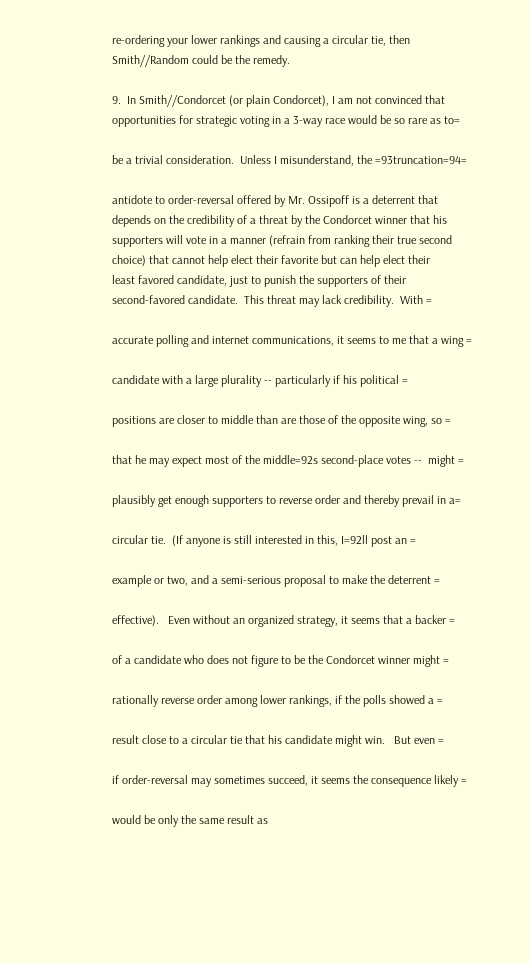re-ordering your lower rankings and causing a circular tie, then
Smith//Random could be the remedy.

9.  In Smith//Condorcet (or plain Condorcet), I am not convinced that
opportunities for strategic voting in a 3-way race would be so rare as to=

be a trivial consideration.  Unless I misunderstand, the =93truncation=94=

antidote to order-reversal offered by Mr. Ossipoff is a deterrent that
depends on the credibility of a threat by the Condorcet winner that his
supporters will vote in a manner (refrain from ranking their true second
choice) that cannot help elect their favorite but can help elect their
least favored candidate, just to punish the supporters of their
second-favored candidate.  This threat may lack credibility.  With =

accurate polling and internet communications, it seems to me that a wing =

candidate with a large plurality -- particularly if his political =

positions are closer to middle than are those of the opposite wing, so =

that he may expect most of the middle=92s second-place votes --  might =

plausibly get enough supporters to reverse order and thereby prevail in a=

circular tie.  (If anyone is still interested in this, I=92ll post an =

example or two, and a semi-serious proposal to make the deterrent =

effective).   Even without an organized strategy, it seems that a backer =

of a candidate who does not figure to be the Condorcet winner might =

rationally reverse order among lower rankings, if the polls showed a =

result close to a circular tie that his candidate might win.   But even =

if order-reversal may sometimes succeed, it seems the consequence likely =

would be only the same result as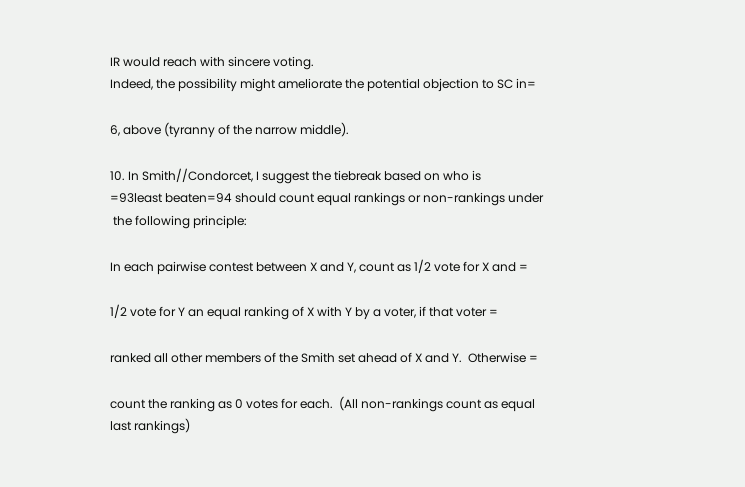IR would reach with sincere voting.
Indeed, the possibility might ameliorate the potential objection to SC in=

6, above (tyranny of the narrow middle).

10. In Smith//Condorcet, I suggest the tiebreak based on who is
=93least beaten=94 should count equal rankings or non-rankings under
 the following principle:

In each pairwise contest between X and Y, count as 1/2 vote for X and =

1/2 vote for Y an equal ranking of X with Y by a voter, if that voter =

ranked all other members of the Smith set ahead of X and Y.  Otherwise =

count the ranking as 0 votes for each.  (All non-rankings count as equal
last rankings)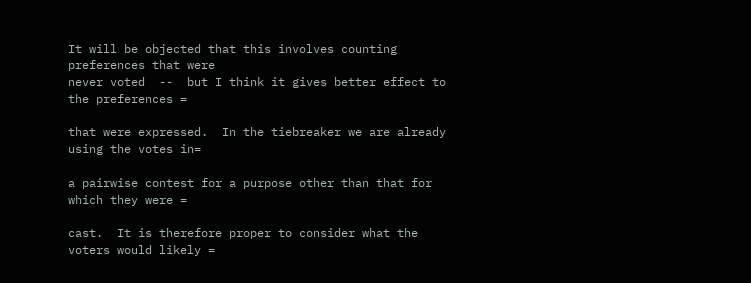It will be objected that this involves counting preferences that were
never voted  --  but I think it gives better effect to the preferences =

that were expressed.  In the tiebreaker we are already using the votes in=

a pairwise contest for a purpose other than that for which they were =

cast.  It is therefore proper to consider what the voters would likely =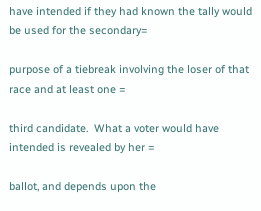have intended if they had known the tally would be used for the secondary=

purpose of a tiebreak involving the loser of that race and at least one =

third candidate.  What a voter would have intended is revealed by her =

ballot, and depends upon the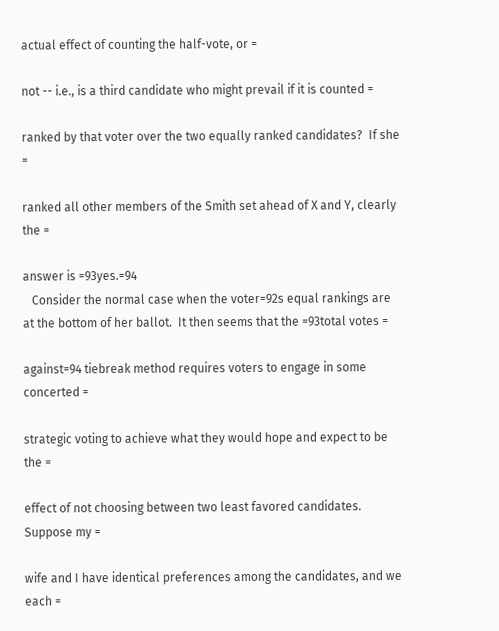actual effect of counting the half-vote, or =

not -- i.e., is a third candidate who might prevail if it is counted =

ranked by that voter over the two equally ranked candidates?  If she =

ranked all other members of the Smith set ahead of X and Y, clearly the =

answer is =93yes.=94
   Consider the normal case when the voter=92s equal rankings are
at the bottom of her ballot.  It then seems that the =93total votes =

against=94 tiebreak method requires voters to engage in some concerted =

strategic voting to achieve what they would hope and expect to be the =

effect of not choosing between two least favored candidates.  Suppose my =

wife and I have identical preferences among the candidates, and we each =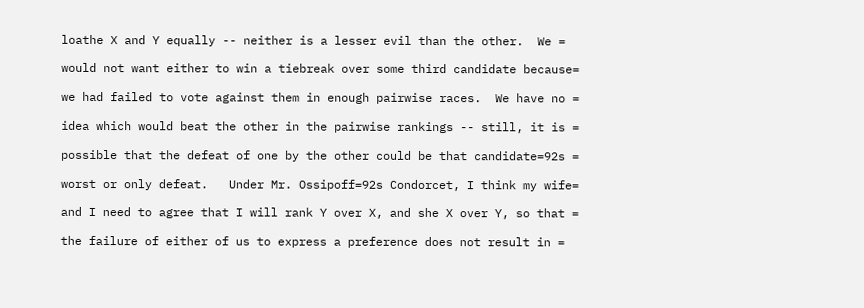loathe X and Y equally -- neither is a lesser evil than the other.  We =

would not want either to win a tiebreak over some third candidate because=

we had failed to vote against them in enough pairwise races.  We have no =

idea which would beat the other in the pairwise rankings -- still, it is =

possible that the defeat of one by the other could be that candidate=92s =

worst or only defeat.   Under Mr. Ossipoff=92s Condorcet, I think my wife=

and I need to agree that I will rank Y over X, and she X over Y, so that =

the failure of either of us to express a preference does not result in =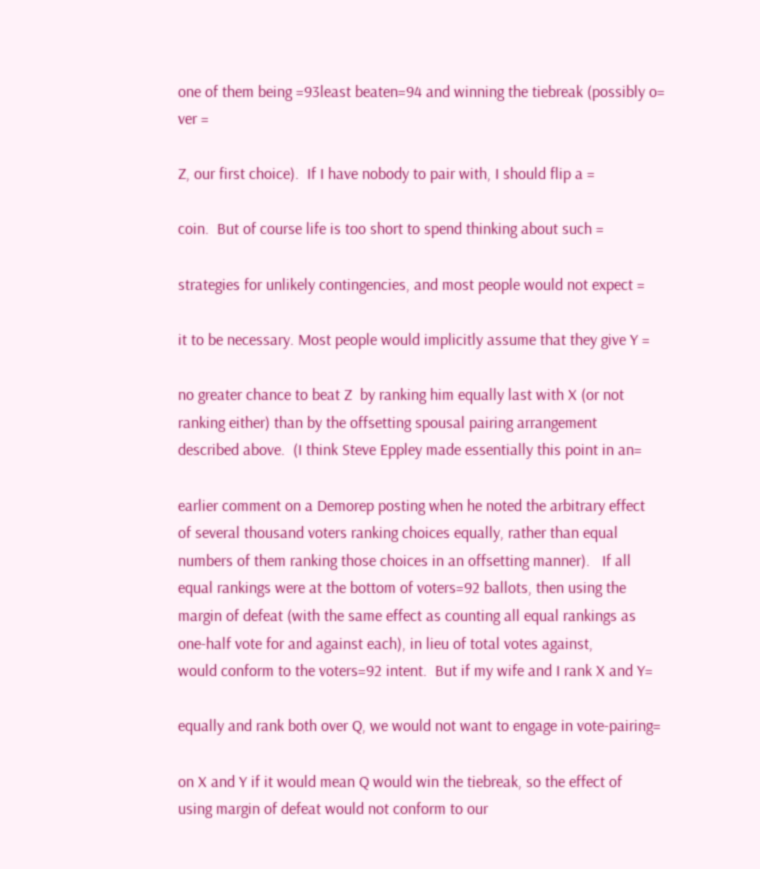one of them being =93least beaten=94 and winning the tiebreak (possibly o=
ver =

Z, our first choice).  If I have nobody to pair with, I should flip a =

coin.  But of course life is too short to spend thinking about such =

strategies for unlikely contingencies, and most people would not expect =

it to be necessary. Most people would implicitly assume that they give Y =

no greater chance to beat Z  by ranking him equally last with X (or not
ranking either) than by the offsetting spousal pairing arrangement
described above.  (I think Steve Eppley made essentially this point in an=

earlier comment on a Demorep posting when he noted the arbitrary effect
of several thousand voters ranking choices equally, rather than equal
numbers of them ranking those choices in an offsetting manner).   If all
equal rankings were at the bottom of voters=92 ballots, then using the
margin of defeat (with the same effect as counting all equal rankings as
one-half vote for and against each), in lieu of total votes against,
would conform to the voters=92 intent.  But if my wife and I rank X and Y=

equally and rank both over Q, we would not want to engage in vote-pairing=

on X and Y if it would mean Q would win the tiebreak, so the effect of
using margin of defeat would not conform to our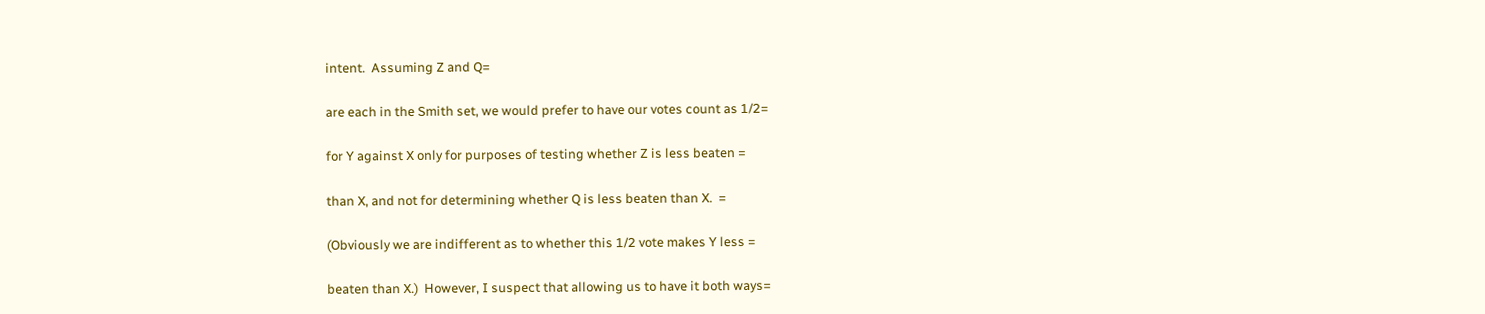intent.  Assuming Z and Q=

are each in the Smith set, we would prefer to have our votes count as 1/2=

for Y against X only for purposes of testing whether Z is less beaten =

than X, and not for determining whether Q is less beaten than X.  =

(Obviously we are indifferent as to whether this 1/2 vote makes Y less =

beaten than X.)  However, I suspect that allowing us to have it both ways=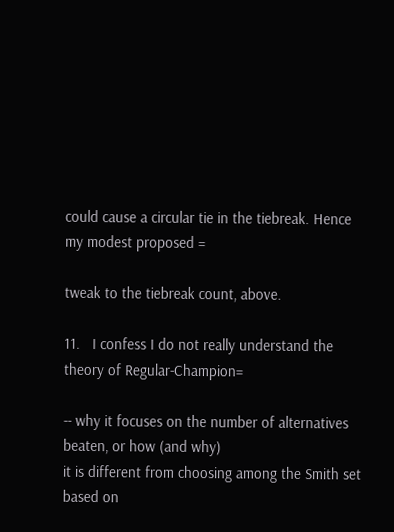could cause a circular tie in the tiebreak. Hence my modest proposed =

tweak to the tiebreak count, above.

11.   I confess I do not really understand the theory of Regular-Champion=

-- why it focuses on the number of alternatives beaten, or how (and why)
it is different from choosing among the Smith set based on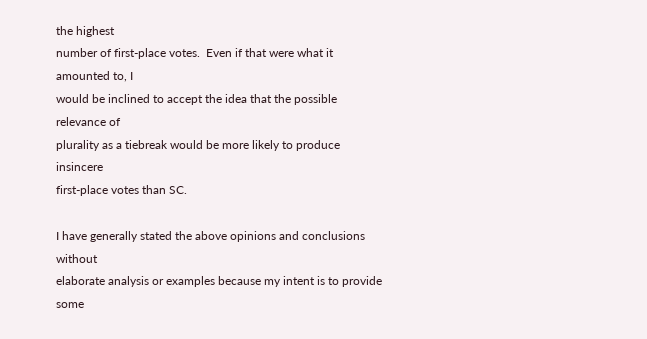the highest
number of first-place votes.  Even if that were what it amounted to, I
would be inclined to accept the idea that the possible relevance of
plurality as a tiebreak would be more likely to produce insincere
first-place votes than SC.

I have generally stated the above opinions and conclusions without
elaborate analysis or examples because my intent is to provide some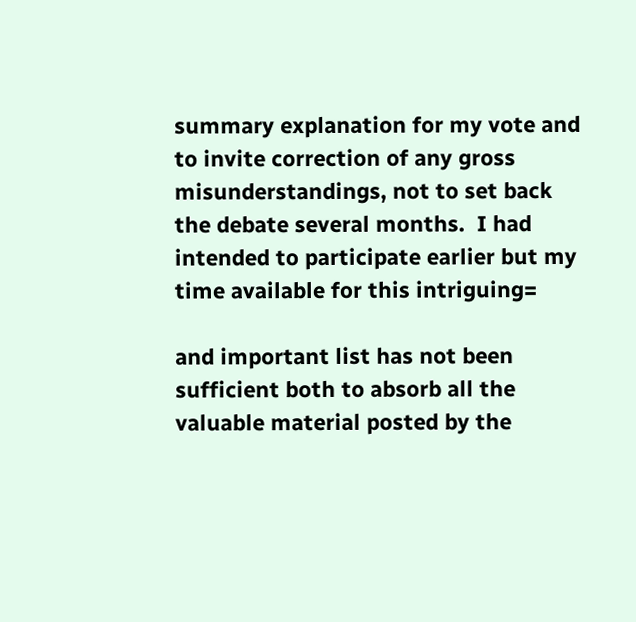summary explanation for my vote and to invite correction of any gross
misunderstandings, not to set back the debate several months.  I had
intended to participate earlier but my time available for this intriguing=

and important list has not been sufficient both to absorb all the
valuable material posted by the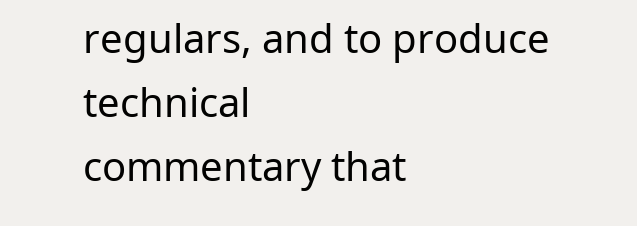regulars, and to produce technical
commentary that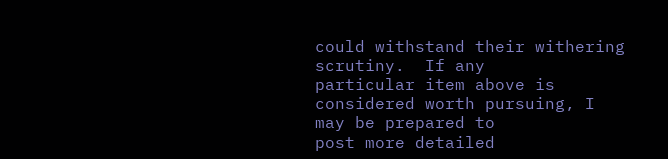could withstand their withering scrutiny.  If any
particular item above is considered worth pursuing, I may be prepared to
post more detailed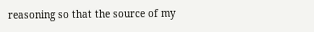reasoning so that the source of my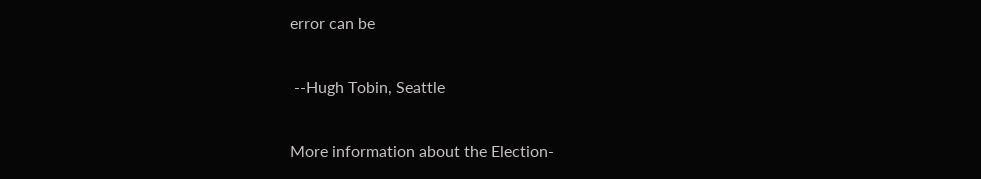error can be

 --Hugh Tobin, Seattle

More information about the Election-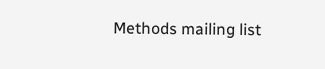Methods mailing list